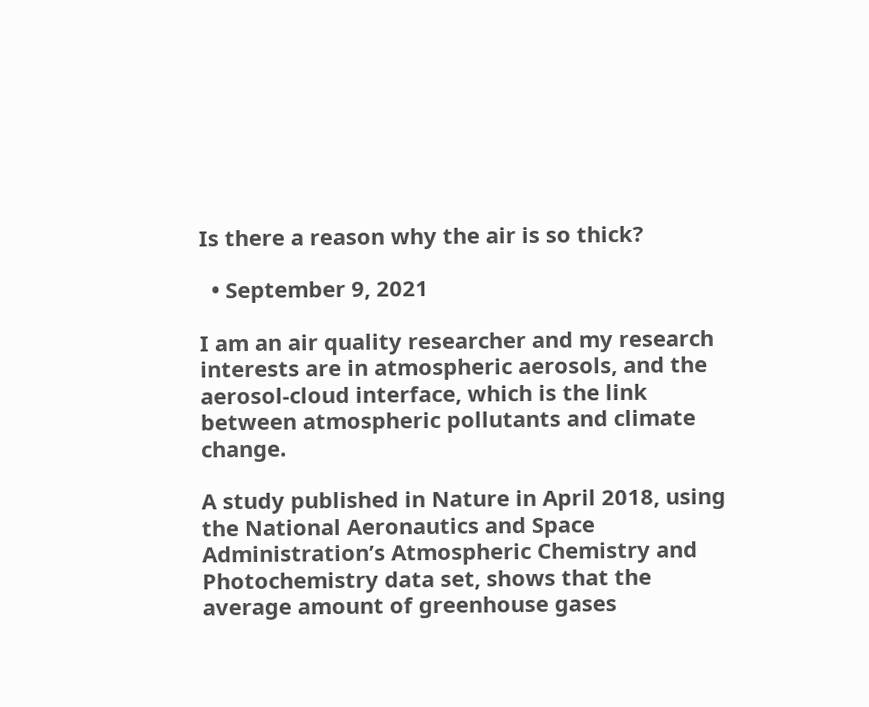Is there a reason why the air is so thick?

  • September 9, 2021

I am an air quality researcher and my research interests are in atmospheric aerosols, and the aerosol-cloud interface, which is the link between atmospheric pollutants and climate change.

A study published in Nature in April 2018, using the National Aeronautics and Space Administration’s Atmospheric Chemistry and Photochemistry data set, shows that the average amount of greenhouse gases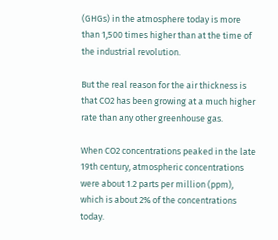(GHGs) in the atmosphere today is more than 1,500 times higher than at the time of the industrial revolution.

But the real reason for the air thickness is that CO2 has been growing at a much higher rate than any other greenhouse gas.

When CO2 concentrations peaked in the late 19th century, atmospheric concentrations were about 1.2 parts per million (ppm), which is about 2% of the concentrations today.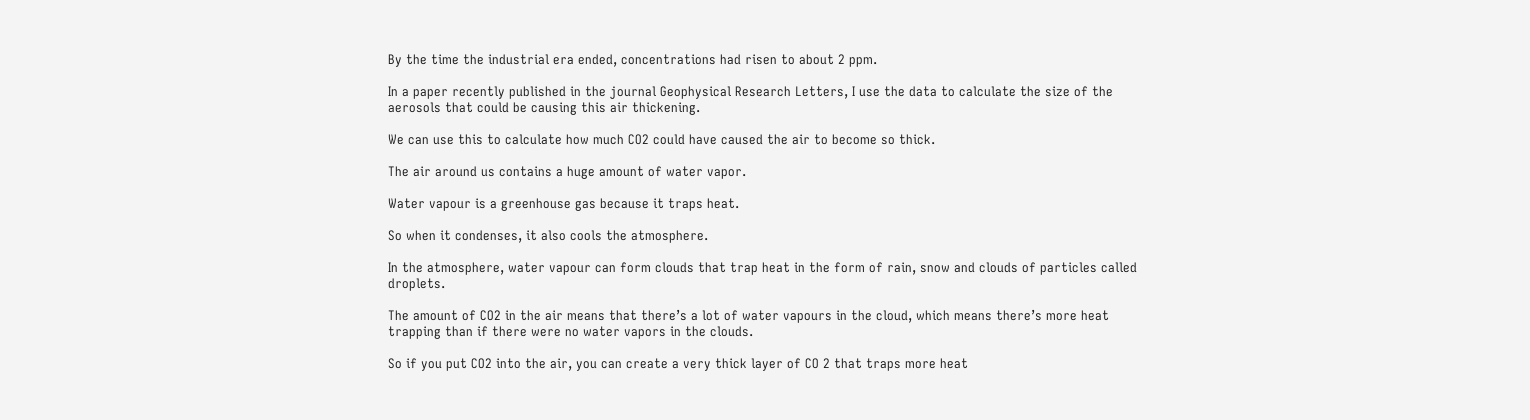By the time the industrial era ended, concentrations had risen to about 2 ppm.

In a paper recently published in the journal Geophysical Research Letters, I use the data to calculate the size of the aerosols that could be causing this air thickening.

We can use this to calculate how much CO2 could have caused the air to become so thick.

The air around us contains a huge amount of water vapor.

Water vapour is a greenhouse gas because it traps heat.

So when it condenses, it also cools the atmosphere.

In the atmosphere, water vapour can form clouds that trap heat in the form of rain, snow and clouds of particles called droplets.

The amount of CO2 in the air means that there’s a lot of water vapours in the cloud, which means there’s more heat trapping than if there were no water vapors in the clouds.

So if you put CO2 into the air, you can create a very thick layer of CO 2 that traps more heat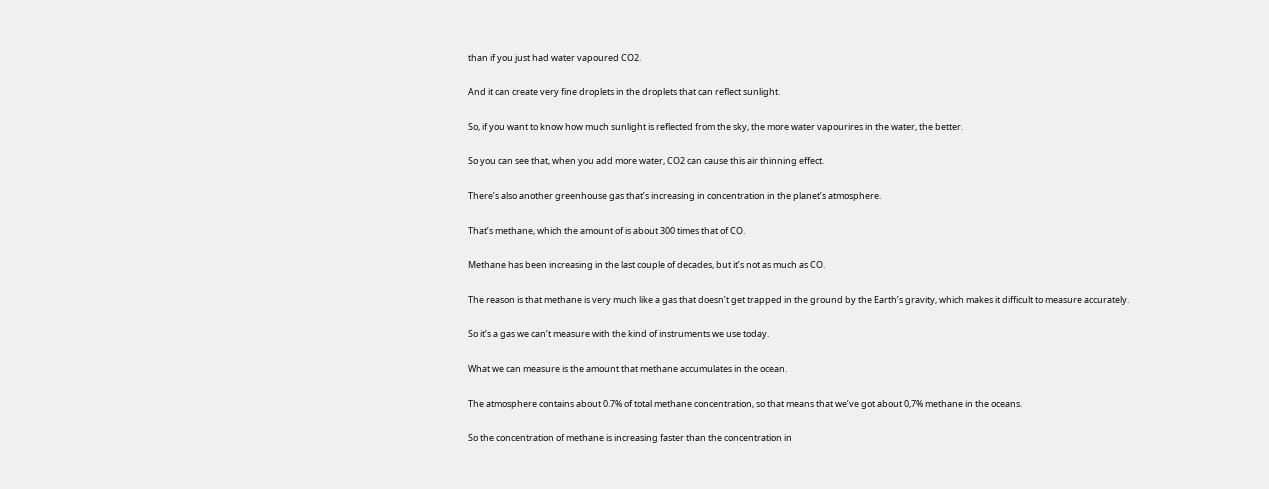than if you just had water vapoured CO2.

And it can create very fine droplets in the droplets that can reflect sunlight.

So, if you want to know how much sunlight is reflected from the sky, the more water vapourires in the water, the better.

So you can see that, when you add more water, CO2 can cause this air thinning effect.

There’s also another greenhouse gas that’s increasing in concentration in the planet’s atmosphere.

That’s methane, which the amount of is about 300 times that of CO.

Methane has been increasing in the last couple of decades, but it’s not as much as CO.

The reason is that methane is very much like a gas that doesn’t get trapped in the ground by the Earth’s gravity, which makes it difficult to measure accurately.

So it’s a gas we can’t measure with the kind of instruments we use today.

What we can measure is the amount that methane accumulates in the ocean.

The atmosphere contains about 0.7% of total methane concentration, so that means that we’ve got about 0,7% methane in the oceans.

So the concentration of methane is increasing faster than the concentration in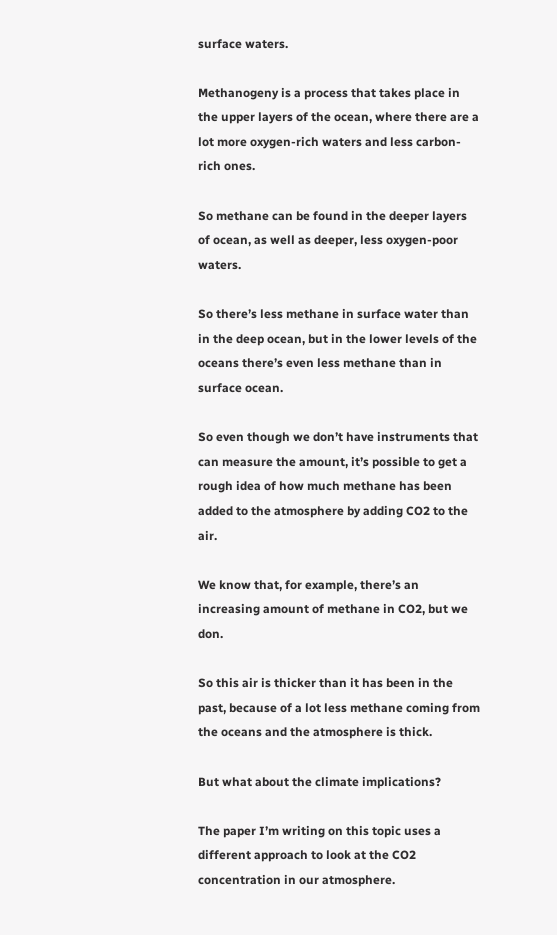surface waters.

Methanogeny is a process that takes place in the upper layers of the ocean, where there are a lot more oxygen-rich waters and less carbon-rich ones.

So methane can be found in the deeper layers of ocean, as well as deeper, less oxygen-poor waters.

So there’s less methane in surface water than in the deep ocean, but in the lower levels of the oceans there’s even less methane than in surface ocean.

So even though we don’t have instruments that can measure the amount, it’s possible to get a rough idea of how much methane has been added to the atmosphere by adding CO2 to the air.

We know that, for example, there’s an increasing amount of methane in CO2, but we don.

So this air is thicker than it has been in the past, because of a lot less methane coming from the oceans and the atmosphere is thick.

But what about the climate implications?

The paper I’m writing on this topic uses a different approach to look at the CO2 concentration in our atmosphere.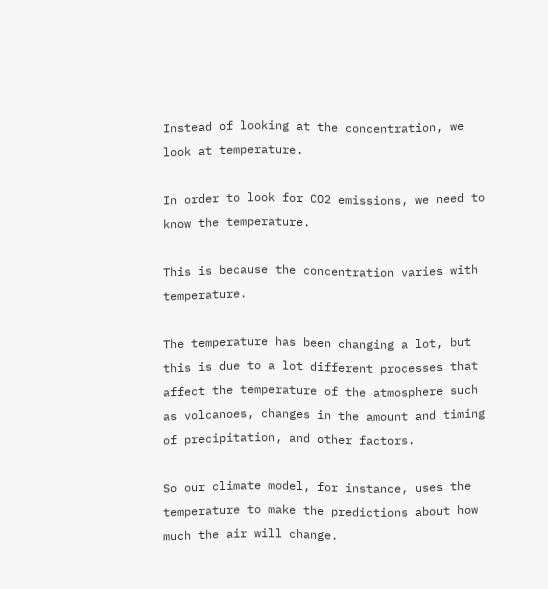Instead of looking at the concentration, we look at temperature.

In order to look for CO2 emissions, we need to know the temperature.

This is because the concentration varies with temperature.

The temperature has been changing a lot, but this is due to a lot different processes that affect the temperature of the atmosphere such as volcanoes, changes in the amount and timing of precipitation, and other factors.

So our climate model, for instance, uses the temperature to make the predictions about how much the air will change.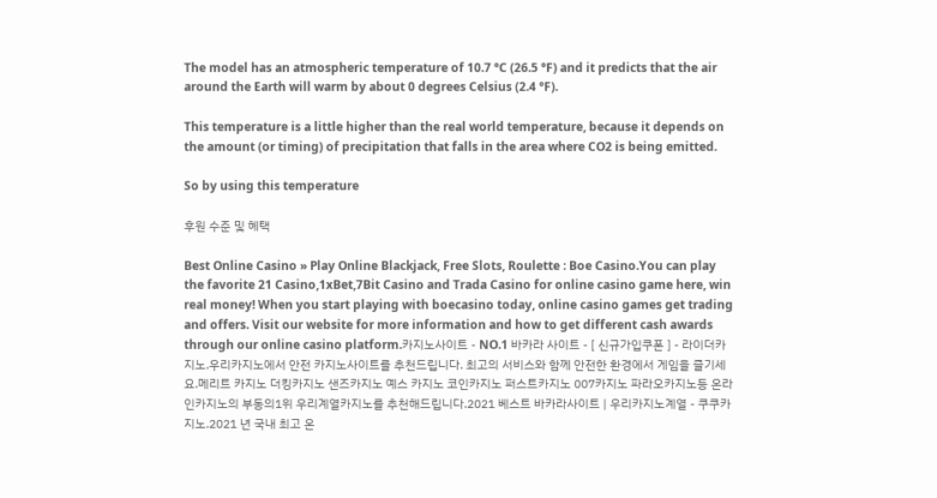The model has an atmospheric temperature of 10.7 °C (26.5 °F) and it predicts that the air around the Earth will warm by about 0 degrees Celsius (2.4 °F).

This temperature is a little higher than the real world temperature, because it depends on the amount (or timing) of precipitation that falls in the area where CO2 is being emitted.

So by using this temperature

후원 수준 및 혜택

Best Online Casino » Play Online Blackjack, Free Slots, Roulette : Boe Casino.You can play the favorite 21 Casino,1xBet,7Bit Casino and Trada Casino for online casino game here, win real money! When you start playing with boecasino today, online casino games get trading and offers. Visit our website for more information and how to get different cash awards through our online casino platform.카지노사이트 - NO.1 바카라 사이트 - [ 신규가입쿠폰 ] - 라이더카지노.우리카지노에서 안전 카지노사이트를 추천드립니다. 최고의 서비스와 함께 안전한 환경에서 게임을 즐기세요.메리트 카지노 더킹카지노 샌즈카지노 예스 카지노 코인카지노 퍼스트카지노 007카지노 파라오카지노등 온라인카지노의 부동의1위 우리계열카지노를 추천해드립니다.2021 베스트 바카라사이트 | 우리카지노계열 - 쿠쿠카지노.2021 년 국내 최고 온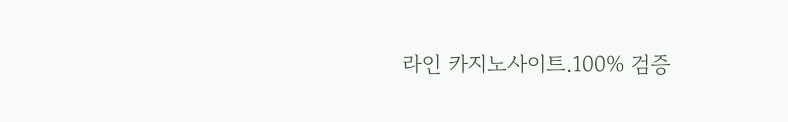라인 카지노사이트.100% 검증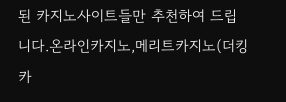된 카지노사이트들만 추천하여 드립니다.온라인카지노,메리트카지노(더킹카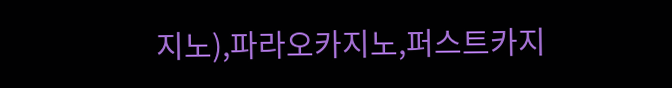지노),파라오카지노,퍼스트카지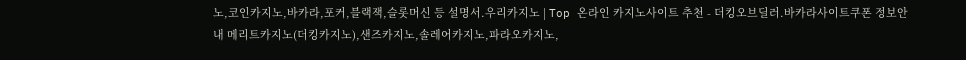노,코인카지노,바카라,포커,블랙잭,슬롯머신 등 설명서.우리카지노 | Top 온라인 카지노사이트 추천 - 더킹오브딜러.바카라사이트쿠폰 정보안내 메리트카지노(더킹카지노),샌즈카지노,솔레어카지노,파라오카지노,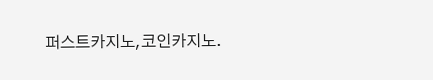퍼스트카지노,코인카지노.